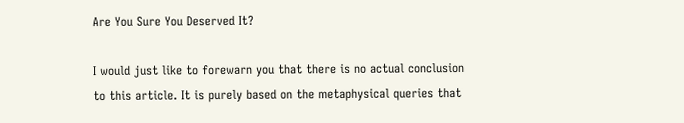Are You Sure You Deserved It?

I would just like to forewarn you that there is no actual conclusion to this article. It is purely based on the metaphysical queries that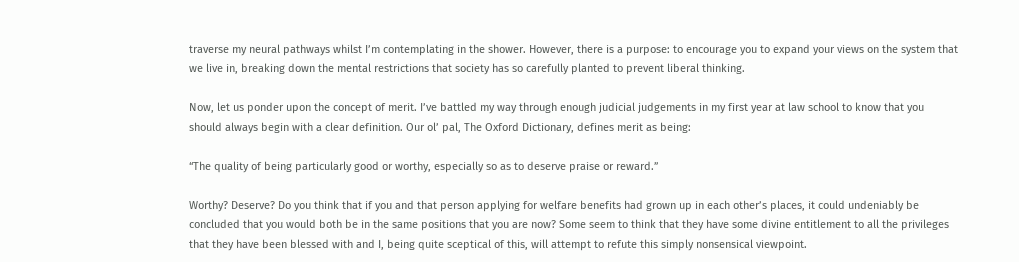traverse my neural pathways whilst I’m contemplating in the shower. However, there is a purpose: to encourage you to expand your views on the system that we live in, breaking down the mental restrictions that society has so carefully planted to prevent liberal thinking.

Now, let us ponder upon the concept of merit. I’ve battled my way through enough judicial judgements in my first year at law school to know that you should always begin with a clear definition. Our ol’ pal, The Oxford Dictionary, defines merit as being:

“The quality of being particularly good or worthy, especially so as to deserve praise or reward.”

Worthy? Deserve? Do you think that if you and that person applying for welfare benefits had grown up in each other’s places, it could undeniably be concluded that you would both be in the same positions that you are now? Some seem to think that they have some divine entitlement to all the privileges that they have been blessed with and I, being quite sceptical of this, will attempt to refute this simply nonsensical viewpoint.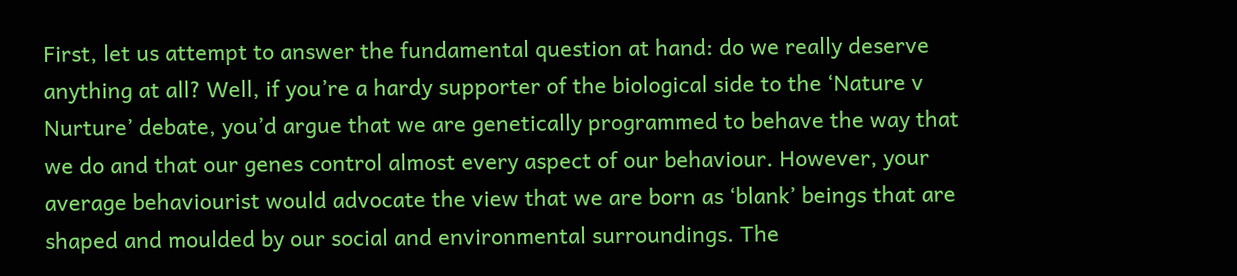First, let us attempt to answer the fundamental question at hand: do we really deserve anything at all? Well, if you’re a hardy supporter of the biological side to the ‘Nature v Nurture’ debate, you’d argue that we are genetically programmed to behave the way that we do and that our genes control almost every aspect of our behaviour. However, your average behaviourist would advocate the view that we are born as ‘blank’ beings that are shaped and moulded by our social and environmental surroundings. The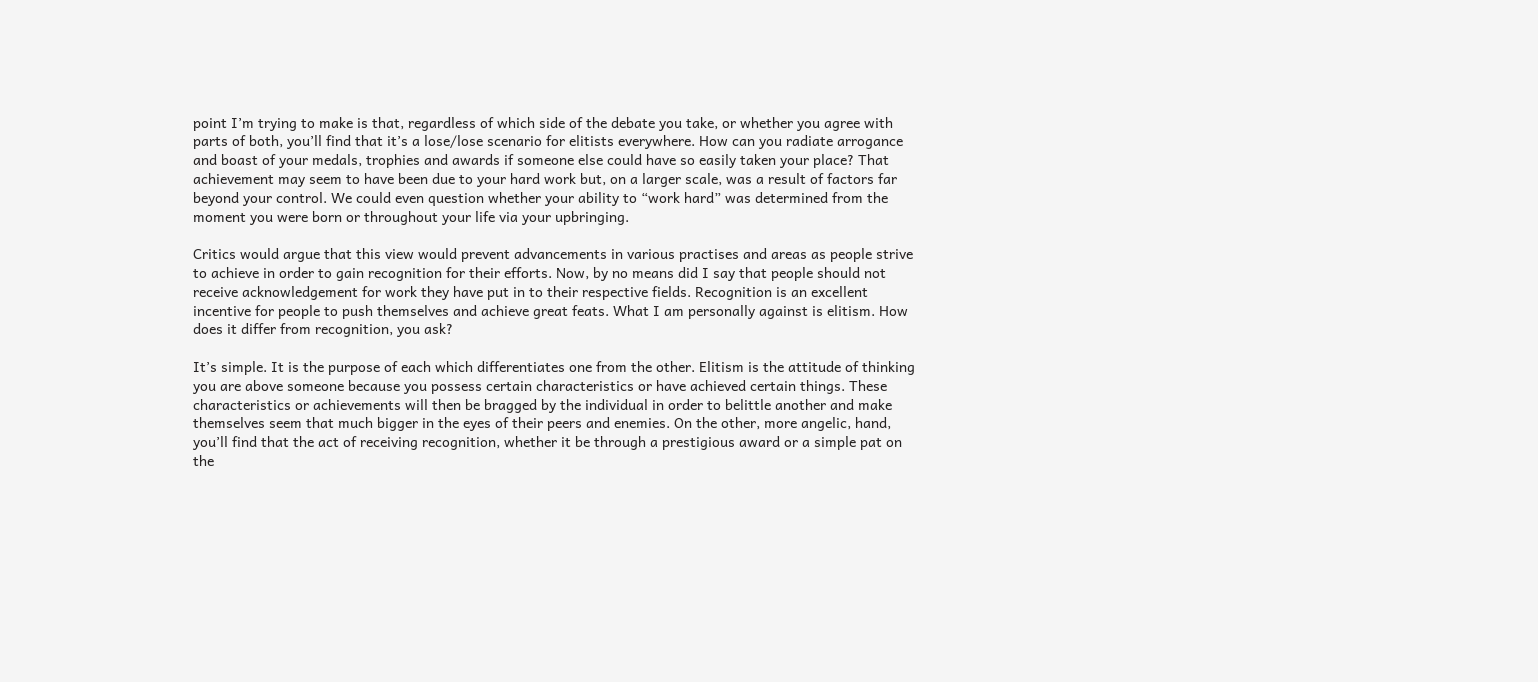point I’m trying to make is that, regardless of which side of the debate you take, or whether you agree with parts of both, you’ll find that it’s a lose/lose scenario for elitists everywhere. How can you radiate arrogance and boast of your medals, trophies and awards if someone else could have so easily taken your place? That achievement may seem to have been due to your hard work but, on a larger scale, was a result of factors far beyond your control. We could even question whether your ability to “work hard” was determined from the moment you were born or throughout your life via your upbringing.

Critics would argue that this view would prevent advancements in various practises and areas as people strive to achieve in order to gain recognition for their efforts. Now, by no means did I say that people should not receive acknowledgement for work they have put in to their respective fields. Recognition is an excellent incentive for people to push themselves and achieve great feats. What I am personally against is elitism. How does it differ from recognition, you ask?

It’s simple. It is the purpose of each which differentiates one from the other. Elitism is the attitude of thinking you are above someone because you possess certain characteristics or have achieved certain things. These characteristics or achievements will then be bragged by the individual in order to belittle another and make themselves seem that much bigger in the eyes of their peers and enemies. On the other, more angelic, hand, you’ll find that the act of receiving recognition, whether it be through a prestigious award or a simple pat on the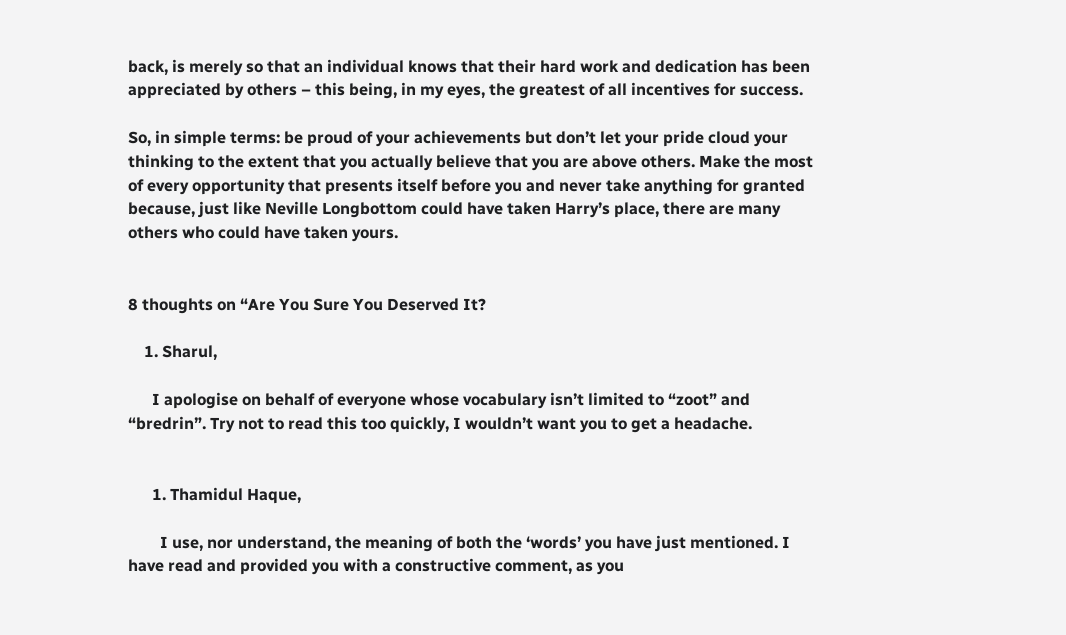back, is merely so that an individual knows that their hard work and dedication has been appreciated by others – this being, in my eyes, the greatest of all incentives for success.

So, in simple terms: be proud of your achievements but don’t let your pride cloud your thinking to the extent that you actually believe that you are above others. Make the most of every opportunity that presents itself before you and never take anything for granted because, just like Neville Longbottom could have taken Harry’s place, there are many others who could have taken yours.


8 thoughts on “Are You Sure You Deserved It?

    1. Sharul,

      I apologise on behalf of everyone whose vocabulary isn’t limited to “zoot” and “bredrin”. Try not to read this too quickly, I wouldn’t want you to get a headache.


      1. Thamidul Haque,

        I use, nor understand, the meaning of both the ‘words’ you have just mentioned. I have read and provided you with a constructive comment, as you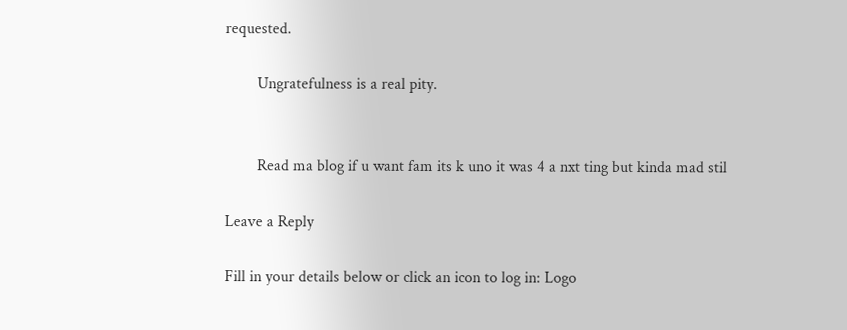requested.

        Ungratefulness is a real pity.


        Read ma blog if u want fam its k uno it was 4 a nxt ting but kinda mad stil

Leave a Reply

Fill in your details below or click an icon to log in: Logo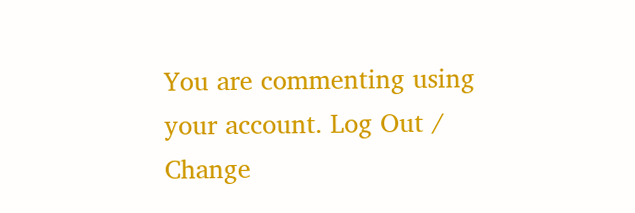You are commenting using your account. Log Out /  Change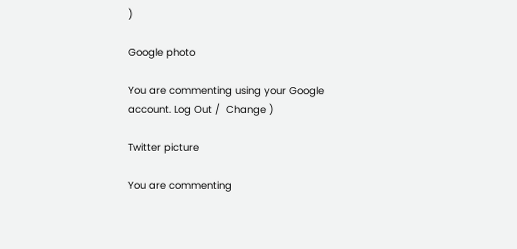)

Google photo

You are commenting using your Google account. Log Out /  Change )

Twitter picture

You are commenting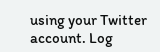using your Twitter account. Log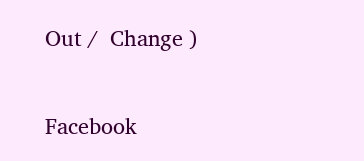Out /  Change )

Facebook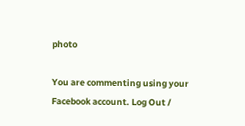photo

You are commenting using your Facebook account. Log Out /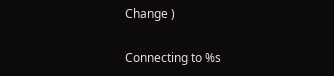Change )

Connecting to %s